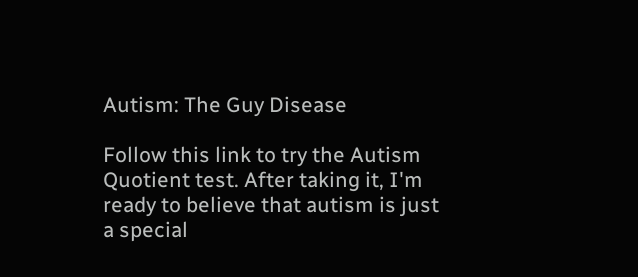Autism: The Guy Disease

Follow this link to try the Autism Quotient test. After taking it, I'm ready to believe that autism is just a special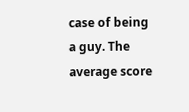case of being a guy. The average score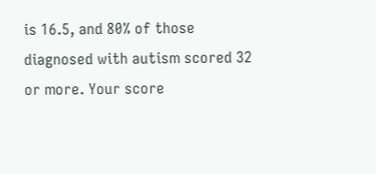is 16.5, and 80% of those diagnosed with autism scored 32 or more. Your score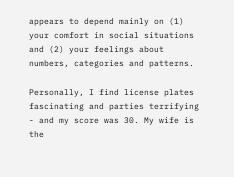appears to depend mainly on (1) your comfort in social situations and (2) your feelings about numbers, categories and patterns.

Personally, I find license plates fascinating and parties terrifying - and my score was 30. My wife is the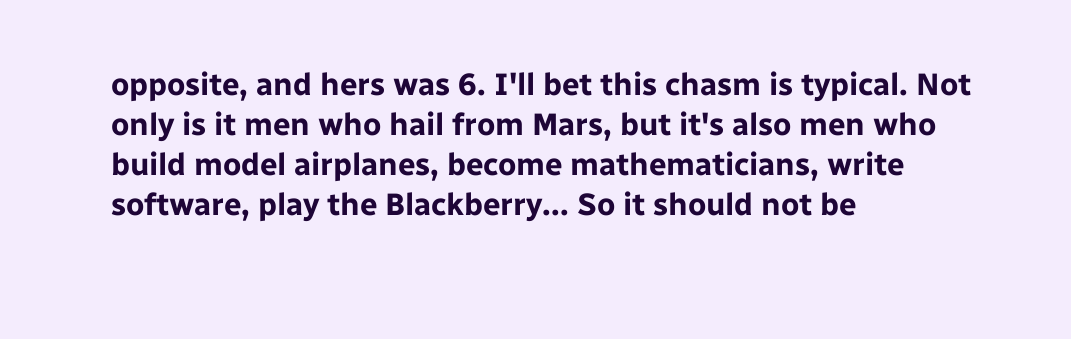opposite, and hers was 6. I'll bet this chasm is typical. Not only is it men who hail from Mars, but it's also men who build model airplanes, become mathematicians, write software, play the Blackberry... So it should not be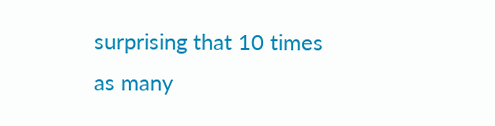surprising that 10 times as many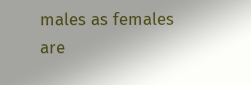males as females are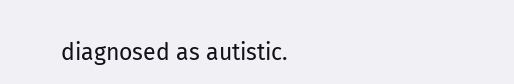diagnosed as autistic.